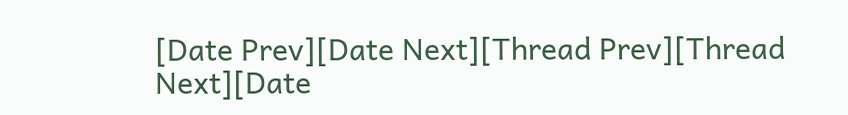[Date Prev][Date Next][Thread Prev][Thread Next][Date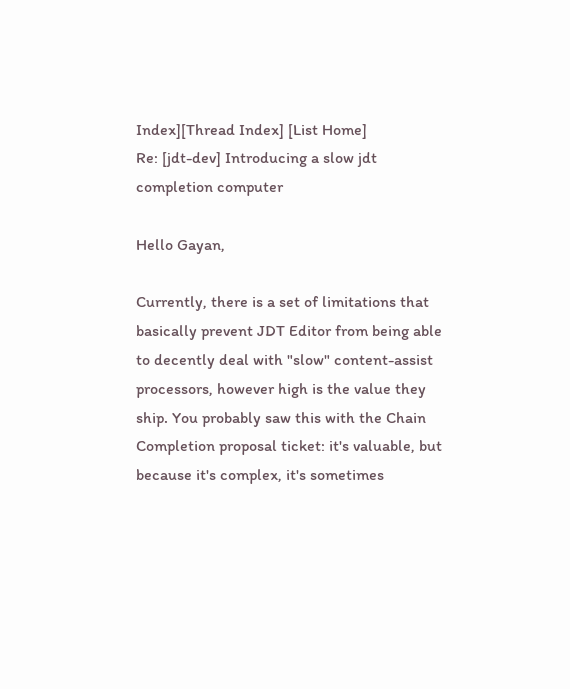Index][Thread Index] [List Home]
Re: [jdt-dev] Introducing a slow jdt completion computer

Hello Gayan,

Currently, there is a set of limitations that basically prevent JDT Editor from being able to decently deal with "slow" content-assist processors, however high is the value they ship. You probably saw this with the Chain Completion proposal ticket: it's valuable, but because it's complex, it's sometimes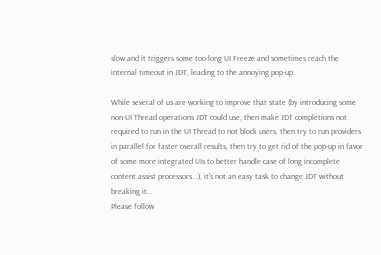slow and it triggers some too long UI Freeze and sometimes reach the internal timeout in JDT, leading to the annoying pop-up.

While several of us are working to improve that state (by introducing some non-UI Thread operations JDT could use, then make JDT completions not required to run in the UI Thread to not block users, then try to run providers in parallel for faster overall results, then try to get rid of the pop-up in favor of some more integrated UIs to better handle case of long incomplete content assist processors...), it's not an easy task to change JDT without breaking it...
Please follow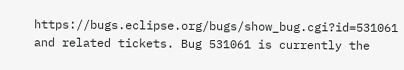https://bugs.eclipse.org/bugs/show_bug.cgi?id=531061 and related tickets. Bug 531061 is currently the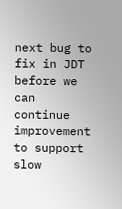next bug to fix in JDT before we can continue improvement to support slow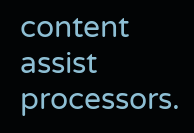content assist processors.